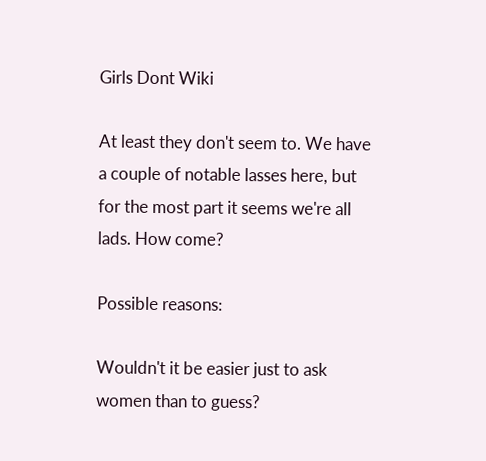Girls Dont Wiki

At least they don't seem to. We have a couple of notable lasses here, but for the most part it seems we're all lads. How come?

Possible reasons:

Wouldn't it be easier just to ask women than to guess?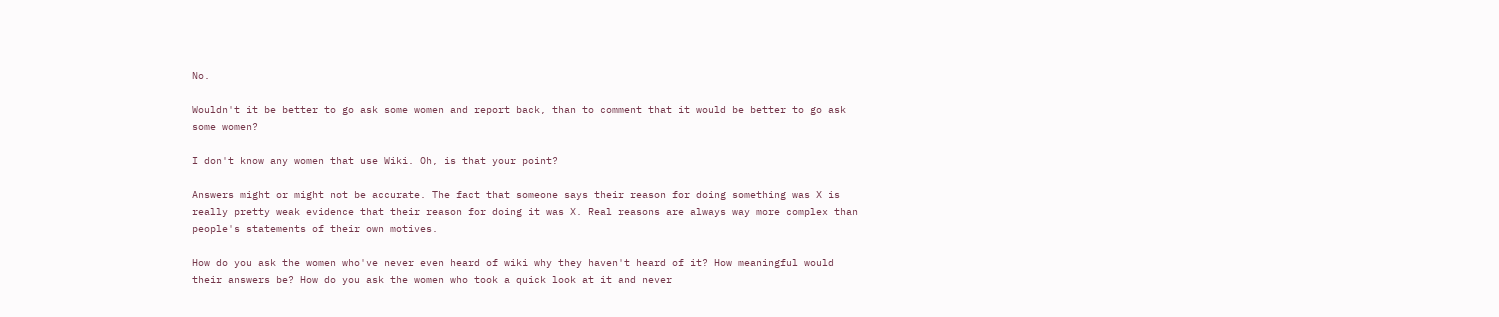No.

Wouldn't it be better to go ask some women and report back, than to comment that it would be better to go ask some women?

I don't know any women that use Wiki. Oh, is that your point?

Answers might or might not be accurate. The fact that someone says their reason for doing something was X is really pretty weak evidence that their reason for doing it was X. Real reasons are always way more complex than people's statements of their own motives.

How do you ask the women who've never even heard of wiki why they haven't heard of it? How meaningful would their answers be? How do you ask the women who took a quick look at it and never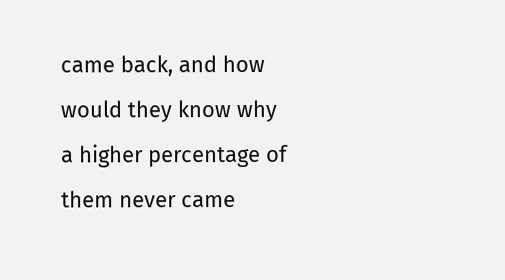came back, and how would they know why a higher percentage of them never came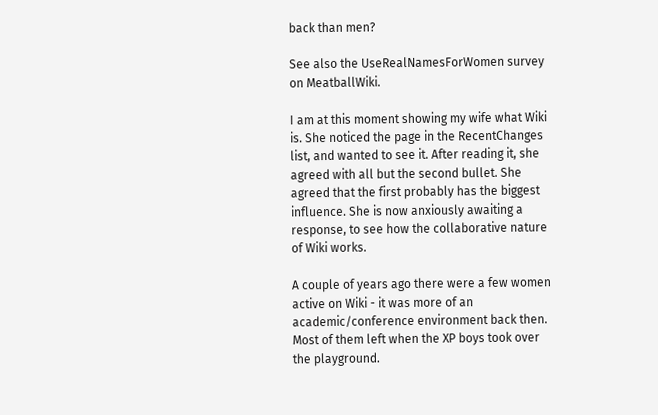back than men?

See also the UseRealNamesForWomen survey on MeatballWiki.

I am at this moment showing my wife what Wiki is. She noticed the page in the RecentChanges list, and wanted to see it. After reading it, she agreed with all but the second bullet. She agreed that the first probably has the biggest influence. She is now anxiously awaiting a response, to see how the collaborative nature of Wiki works.

A couple of years ago there were a few women active on Wiki - it was more of an academic/conference environment back then. Most of them left when the XP boys took over the playground.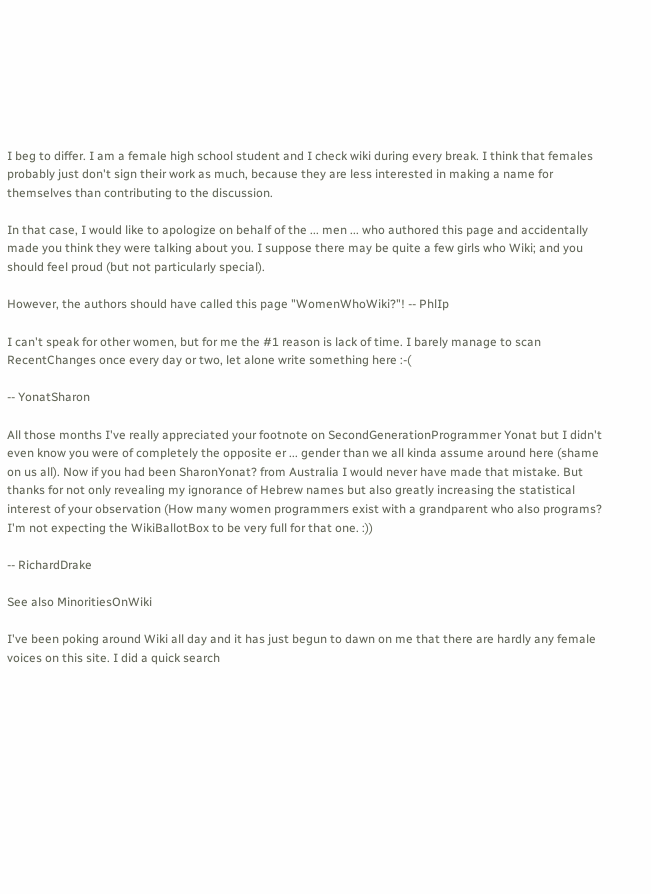I beg to differ. I am a female high school student and I check wiki during every break. I think that females probably just don't sign their work as much, because they are less interested in making a name for themselves than contributing to the discussion.

In that case, I would like to apologize on behalf of the ... men ... who authored this page and accidentally made you think they were talking about you. I suppose there may be quite a few girls who Wiki; and you should feel proud (but not particularly special).

However, the authors should have called this page "WomenWhoWiki?"! -- PhlIp

I can't speak for other women, but for me the #1 reason is lack of time. I barely manage to scan RecentChanges once every day or two, let alone write something here :-(

-- YonatSharon

All those months I've really appreciated your footnote on SecondGenerationProgrammer Yonat but I didn't even know you were of completely the opposite er ... gender than we all kinda assume around here (shame on us all). Now if you had been SharonYonat? from Australia I would never have made that mistake. But thanks for not only revealing my ignorance of Hebrew names but also greatly increasing the statistical interest of your observation (How many women programmers exist with a grandparent who also programs? I'm not expecting the WikiBallotBox to be very full for that one. :))

-- RichardDrake

See also MinoritiesOnWiki

I've been poking around Wiki all day and it has just begun to dawn on me that there are hardly any female voices on this site. I did a quick search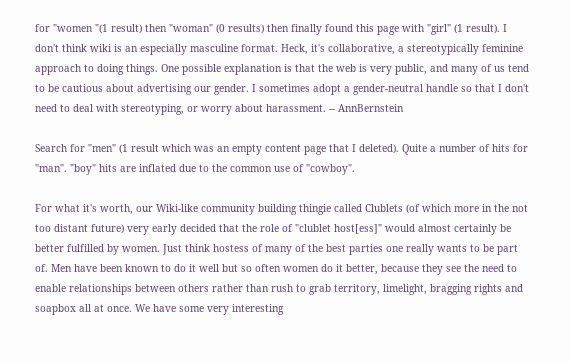for "women "(1 result) then "woman" (0 results) then finally found this page with "girl" (1 result). I don't think wiki is an especially masculine format. Heck, it's collaborative, a stereotypically feminine approach to doing things. One possible explanation is that the web is very public, and many of us tend to be cautious about advertising our gender. I sometimes adopt a gender-neutral handle so that I don't need to deal with stereotyping, or worry about harassment. -- AnnBernstein

Search for "men" (1 result which was an empty content page that I deleted). Quite a number of hits for "man". "boy" hits are inflated due to the common use of "cowboy".

For what it's worth, our Wiki-like community building thingie called Clublets (of which more in the not too distant future) very early decided that the role of "clublet host[ess]" would almost certainly be better fulfilled by women. Just think hostess of many of the best parties one really wants to be part of. Men have been known to do it well but so often women do it better, because they see the need to enable relationships between others rather than rush to grab territory, limelight, bragging rights and soapbox all at once. We have some very interesting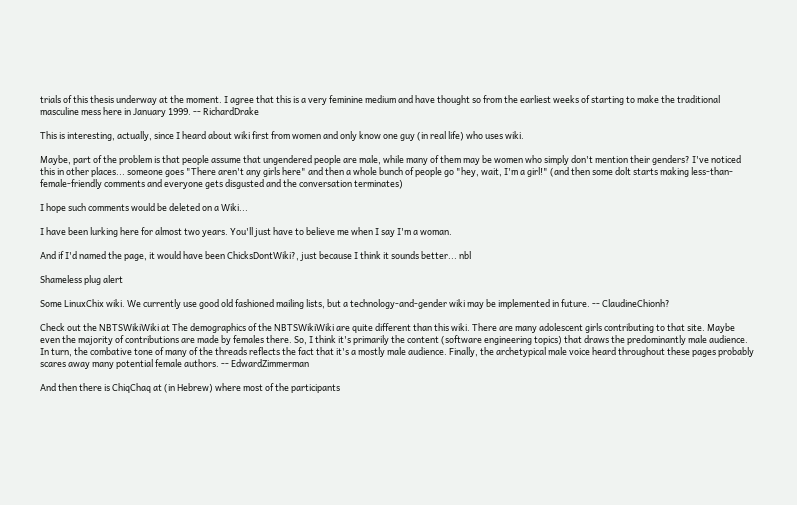trials of this thesis underway at the moment. I agree that this is a very feminine medium and have thought so from the earliest weeks of starting to make the traditional masculine mess here in January 1999. -- RichardDrake

This is interesting, actually, since I heard about wiki first from women and only know one guy (in real life) who uses wiki.

Maybe, part of the problem is that people assume that ungendered people are male, while many of them may be women who simply don't mention their genders? I've noticed this in other places... someone goes "There aren't any girls here" and then a whole bunch of people go "hey, wait, I'm a girl!" (and then some dolt starts making less-than-female-friendly comments and everyone gets disgusted and the conversation terminates)

I hope such comments would be deleted on a Wiki...

I have been lurking here for almost two years. You'll just have to believe me when I say I'm a woman.

And if I'd named the page, it would have been ChicksDontWiki?, just because I think it sounds better... nbl

Shameless plug alert

Some LinuxChix wiki. We currently use good old fashioned mailing lists, but a technology-and-gender wiki may be implemented in future. -- ClaudineChionh?

Check out the NBTSWikiWiki at The demographics of the NBTSWikiWiki are quite different than this wiki. There are many adolescent girls contributing to that site. Maybe even the majority of contributions are made by females there. So, I think it's primarily the content (software engineering topics) that draws the predominantly male audience. In turn, the combative tone of many of the threads reflects the fact that it's a mostly male audience. Finally, the archetypical male voice heard throughout these pages probably scares away many potential female authors. -- EdwardZimmerman

And then there is ChiqChaq at (in Hebrew) where most of the participants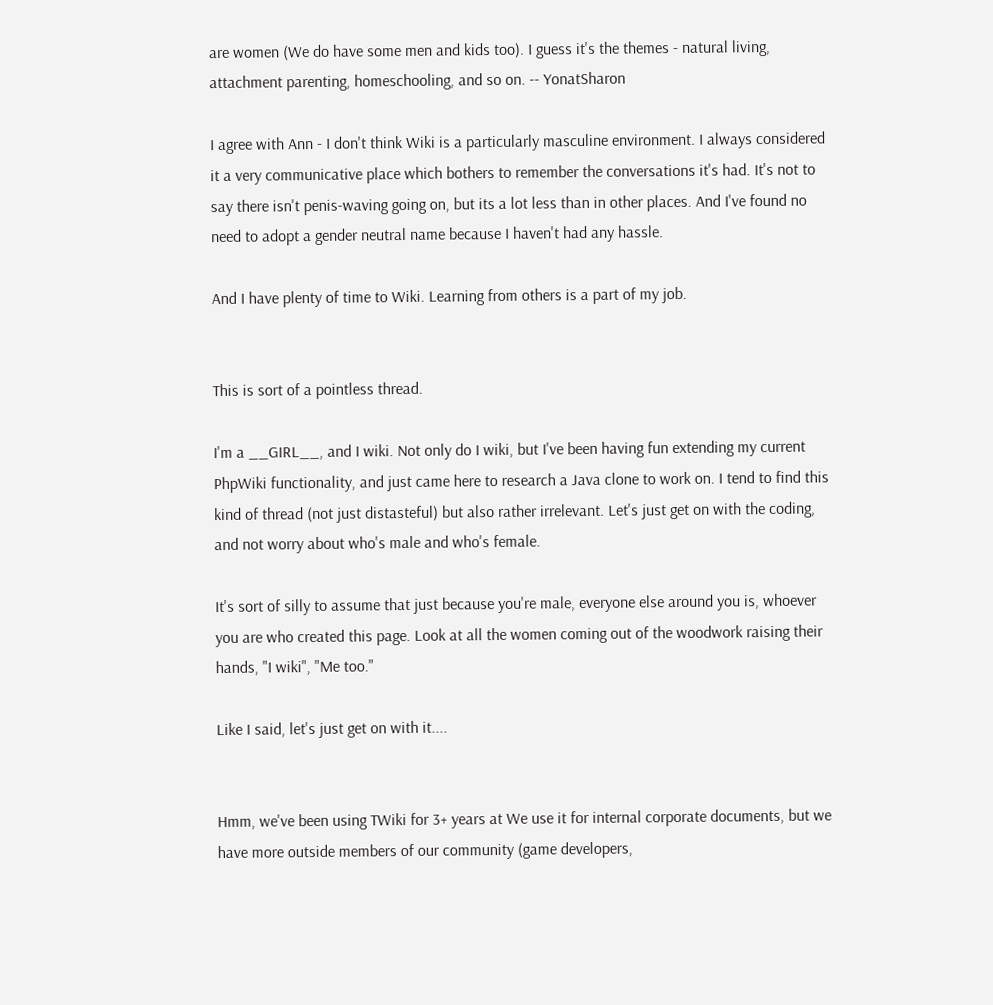are women (We do have some men and kids too). I guess it's the themes - natural living, attachment parenting, homeschooling, and so on. -- YonatSharon

I agree with Ann - I don't think Wiki is a particularly masculine environment. I always considered it a very communicative place which bothers to remember the conversations it's had. It's not to say there isn't penis-waving going on, but its a lot less than in other places. And I've found no need to adopt a gender neutral name because I haven't had any hassle.

And I have plenty of time to Wiki. Learning from others is a part of my job.


This is sort of a pointless thread.

I'm a __GIRL__, and I wiki. Not only do I wiki, but I've been having fun extending my current PhpWiki functionality, and just came here to research a Java clone to work on. I tend to find this kind of thread (not just distasteful) but also rather irrelevant. Let's just get on with the coding, and not worry about who's male and who's female.

It's sort of silly to assume that just because you're male, everyone else around you is, whoever you are who created this page. Look at all the women coming out of the woodwork raising their hands, "I wiki", "Me too."

Like I said, let's just get on with it....


Hmm, we've been using TWiki for 3+ years at We use it for internal corporate documents, but we have more outside members of our community (game developers,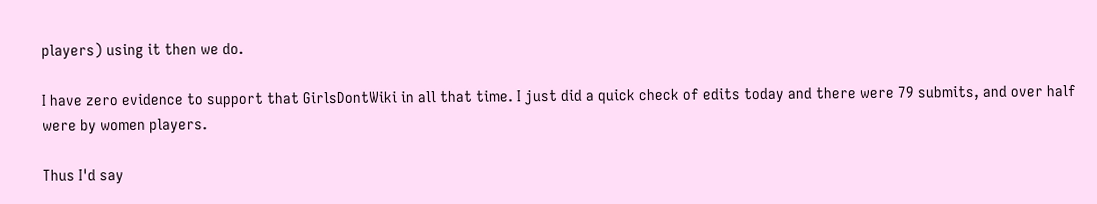players) using it then we do.

I have zero evidence to support that GirlsDontWiki in all that time. I just did a quick check of edits today and there were 79 submits, and over half were by women players.

Thus I'd say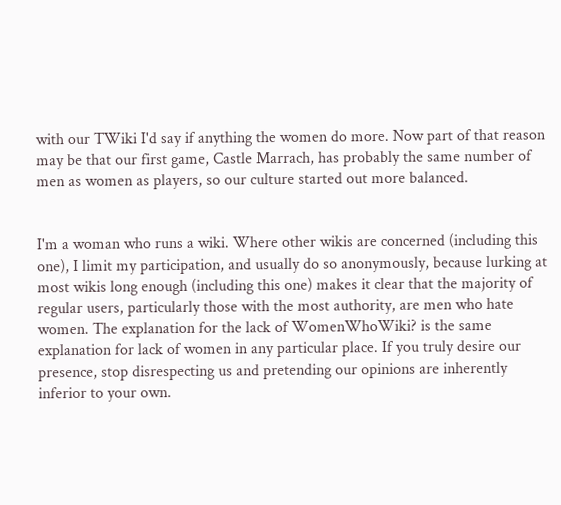with our TWiki I'd say if anything the women do more. Now part of that reason may be that our first game, Castle Marrach, has probably the same number of men as women as players, so our culture started out more balanced.


I'm a woman who runs a wiki. Where other wikis are concerned (including this one), I limit my participation, and usually do so anonymously, because lurking at most wikis long enough (including this one) makes it clear that the majority of regular users, particularly those with the most authority, are men who hate women. The explanation for the lack of WomenWhoWiki? is the same explanation for lack of women in any particular place. If you truly desire our presence, stop disrespecting us and pretending our opinions are inherently inferior to your own.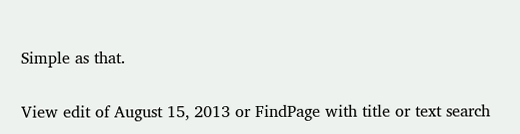Simple as that.


View edit of August 15, 2013 or FindPage with title or text search